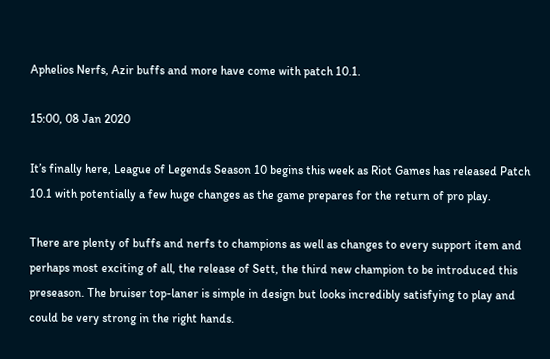Aphelios Nerfs, Azir buffs and more have come with patch 10.1.

15:00, 08 Jan 2020

It’s finally here, League of Legends Season 10 begins this week as Riot Games has released Patch 10.1 with potentially a few huge changes as the game prepares for the return of pro play.

There are plenty of buffs and nerfs to champions as well as changes to every support item and perhaps most exciting of all, the release of Sett, the third new champion to be introduced this preseason. The bruiser top-laner is simple in design but looks incredibly satisfying to play and could be very strong in the right hands.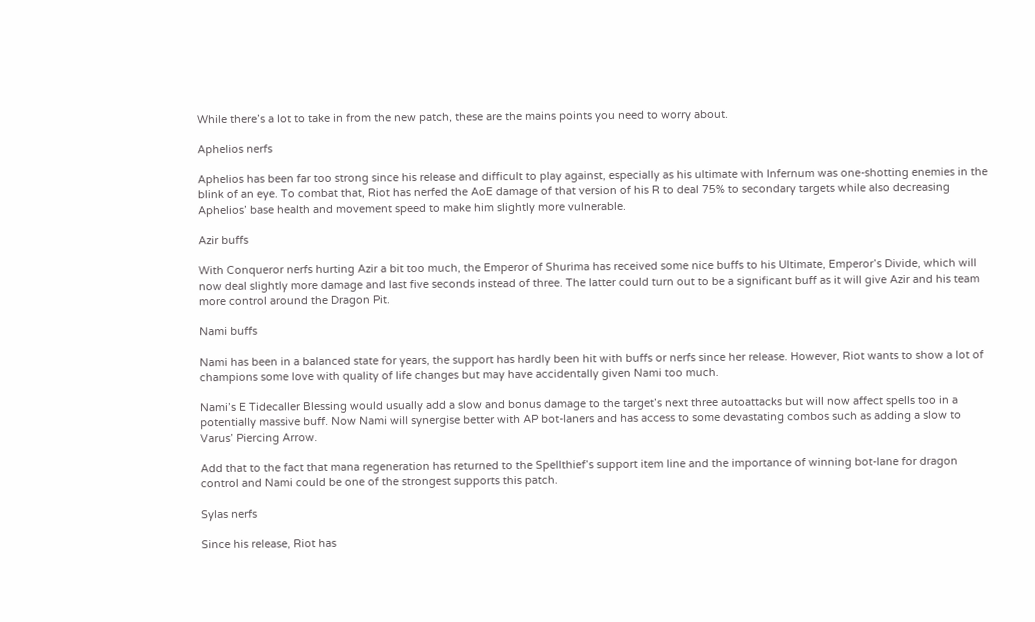While there’s a lot to take in from the new patch, these are the mains points you need to worry about.

Aphelios nerfs

Aphelios has been far too strong since his release and difficult to play against, especially as his ultimate with Infernum was one-shotting enemies in the blink of an eye. To combat that, Riot has nerfed the AoE damage of that version of his R to deal 75% to secondary targets while also decreasing Aphelios’ base health and movement speed to make him slightly more vulnerable.

Azir buffs

With Conqueror nerfs hurting Azir a bit too much, the Emperor of Shurima has received some nice buffs to his Ultimate, Emperor’s Divide, which will now deal slightly more damage and last five seconds instead of three. The latter could turn out to be a significant buff as it will give Azir and his team more control around the Dragon Pit.

Nami buffs

Nami has been in a balanced state for years, the support has hardly been hit with buffs or nerfs since her release. However, Riot wants to show a lot of champions some love with quality of life changes but may have accidentally given Nami too much.

Nami’s E Tidecaller Blessing would usually add a slow and bonus damage to the target’s next three autoattacks but will now affect spells too in a potentially massive buff. Now Nami will synergise better with AP bot-laners and has access to some devastating combos such as adding a slow to Varus’ Piercing Arrow.

Add that to the fact that mana regeneration has returned to the Spellthief’s support item line and the importance of winning bot-lane for dragon control and Nami could be one of the strongest supports this patch.

Sylas nerfs

Since his release, Riot has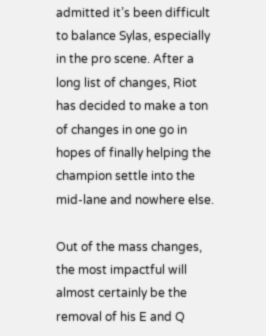admitted it’s been difficult to balance Sylas, especially in the pro scene. After a long list of changes, Riot has decided to make a ton of changes in one go in hopes of finally helping the champion settle into the mid-lane and nowhere else.

Out of the mass changes, the most impactful will almost certainly be the removal of his E and Q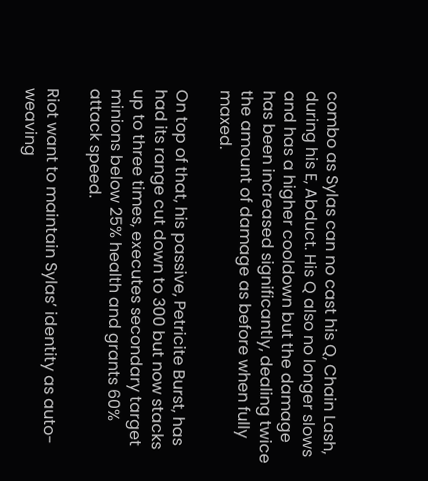combo as Sylas can no cast his Q, Chain Lash, during his E, Abduct. His Q also no longer slows and has a higher cooldown but the damage has been increased significantly, dealing twice the amount of damage as before when fully maxed.

On top of that, his passive, Petricite Burst, has had its range cut down to 300 but now stacks up to three times, executes secondary target minions below 25% health and grants 60% attack speed.

Riot want to maintain Sylas’ identity as auto-weaving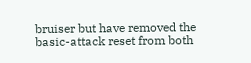bruiser but have removed the basic-attack reset from both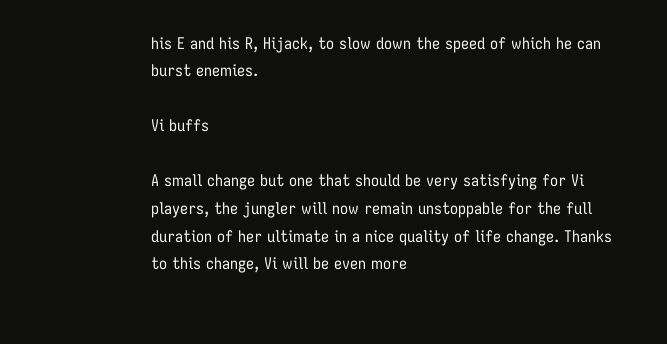his E and his R, Hijack, to slow down the speed of which he can burst enemies.

Vi buffs

A small change but one that should be very satisfying for Vi players, the jungler will now remain unstoppable for the full duration of her ultimate in a nice quality of life change. Thanks to this change, Vi will be even more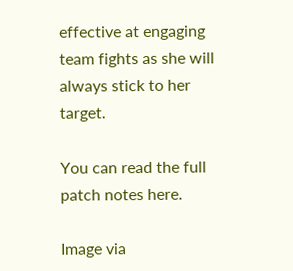effective at engaging team fights as she will always stick to her target.

You can read the full patch notes here.

Image via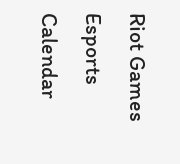Riot Games
Esports Calendar